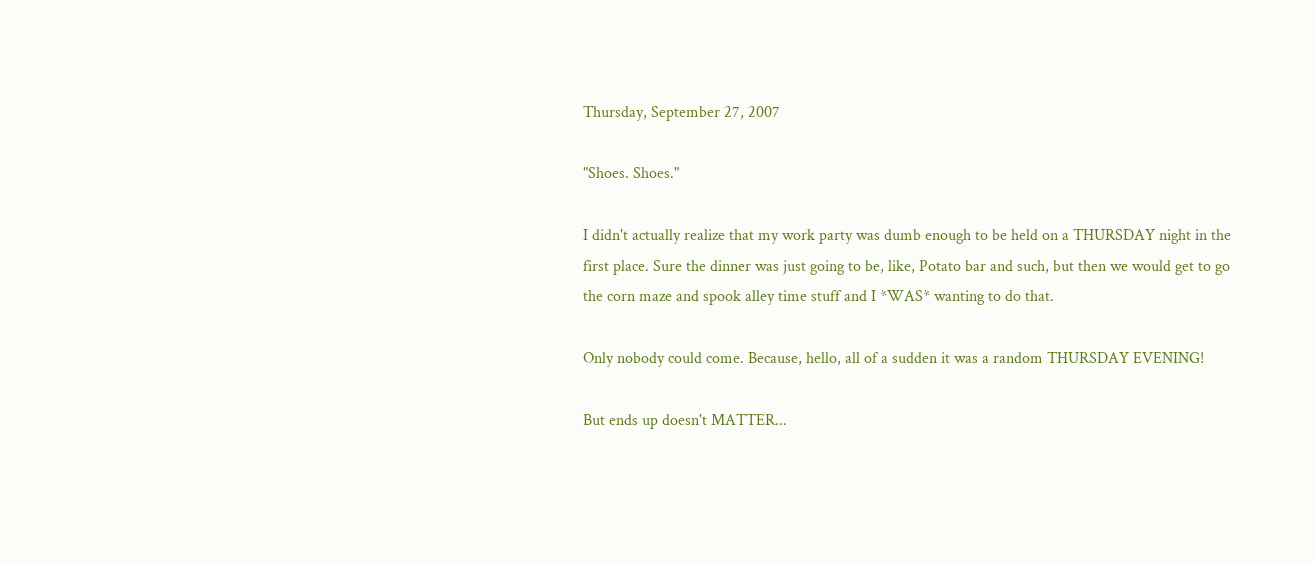Thursday, September 27, 2007

"Shoes. Shoes."

I didn't actually realize that my work party was dumb enough to be held on a THURSDAY night in the first place. Sure the dinner was just going to be, like, Potato bar and such, but then we would get to go the corn maze and spook alley time stuff and I *WAS* wanting to do that.

Only nobody could come. Because, hello, all of a sudden it was a random THURSDAY EVENING!

But ends up doesn't MATTER...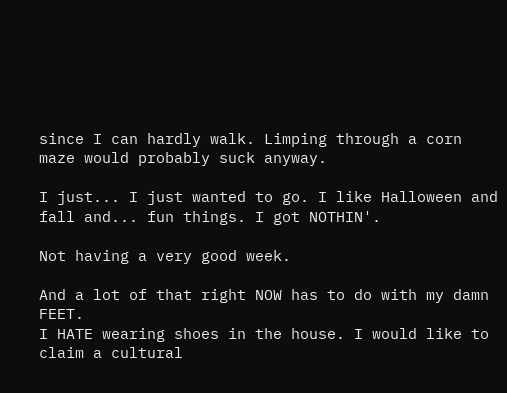since I can hardly walk. Limping through a corn maze would probably suck anyway.

I just... I just wanted to go. I like Halloween and fall and... fun things. I got NOTHIN'.

Not having a very good week.

And a lot of that right NOW has to do with my damn FEET.
I HATE wearing shoes in the house. I would like to claim a cultural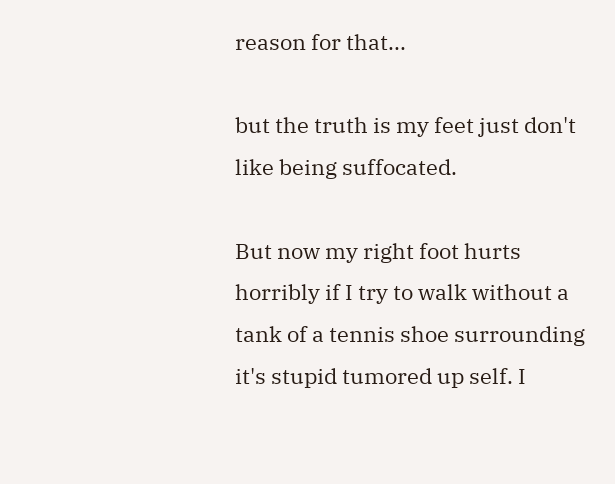reason for that...

but the truth is my feet just don't like being suffocated.

But now my right foot hurts horribly if I try to walk without a tank of a tennis shoe surrounding it's stupid tumored up self. I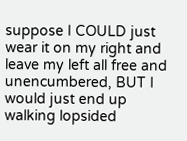suppose I COULD just wear it on my right and leave my left all free and unencumbered, BUT I would just end up walking lopsided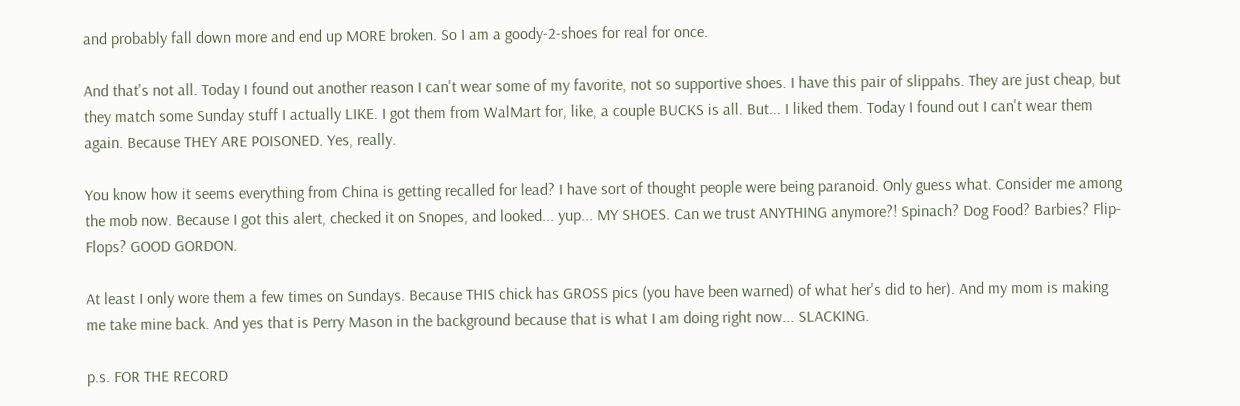and probably fall down more and end up MORE broken. So I am a goody-2-shoes for real for once.

And that's not all. Today I found out another reason I can't wear some of my favorite, not so supportive shoes. I have this pair of slippahs. They are just cheap, but they match some Sunday stuff I actually LIKE. I got them from WalMart for, like, a couple BUCKS is all. But... I liked them. Today I found out I can't wear them again. Because THEY ARE POISONED. Yes, really.

You know how it seems everything from China is getting recalled for lead? I have sort of thought people were being paranoid. Only guess what. Consider me among the mob now. Because I got this alert, checked it on Snopes, and looked... yup... MY SHOES. Can we trust ANYTHING anymore?! Spinach? Dog Food? Barbies? Flip-Flops? GOOD GORDON.

At least I only wore them a few times on Sundays. Because THIS chick has GROSS pics (you have been warned) of what her's did to her). And my mom is making me take mine back. And yes that is Perry Mason in the background because that is what I am doing right now... SLACKING.

p.s. FOR THE RECORD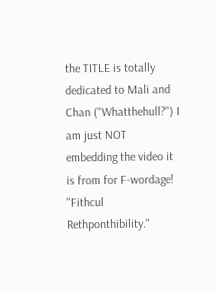the TITLE is totally dedicated to Mali and Chan ("Whatthehull?") I am just NOT embedding the video it is from for F-wordage!
"Fithcul Rethponthibility."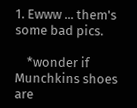1. Ewww ... them's some bad pics.

    *wonder if Munchkins shoes are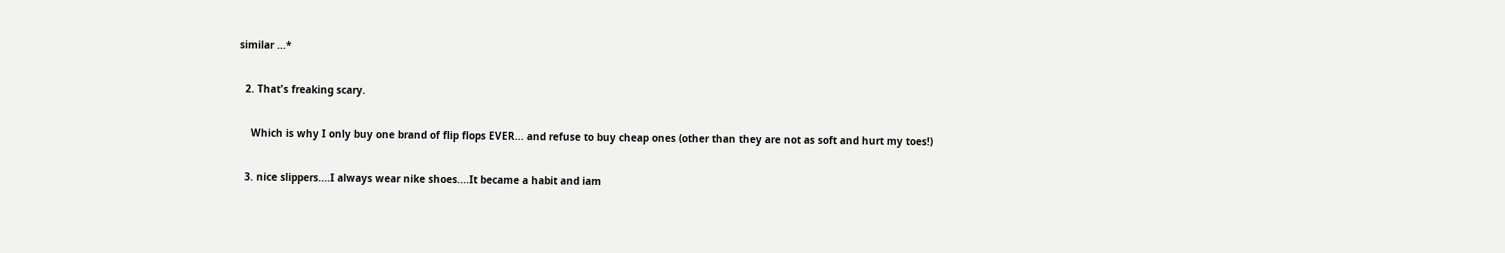similar ...*

  2. That's freaking scary.

    Which is why I only buy one brand of flip flops EVER... and refuse to buy cheap ones (other than they are not as soft and hurt my toes!)

  3. nice slippers....I always wear nike shoes....It became a habit and iam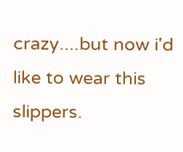crazy....but now i'd like to wear this slippers.